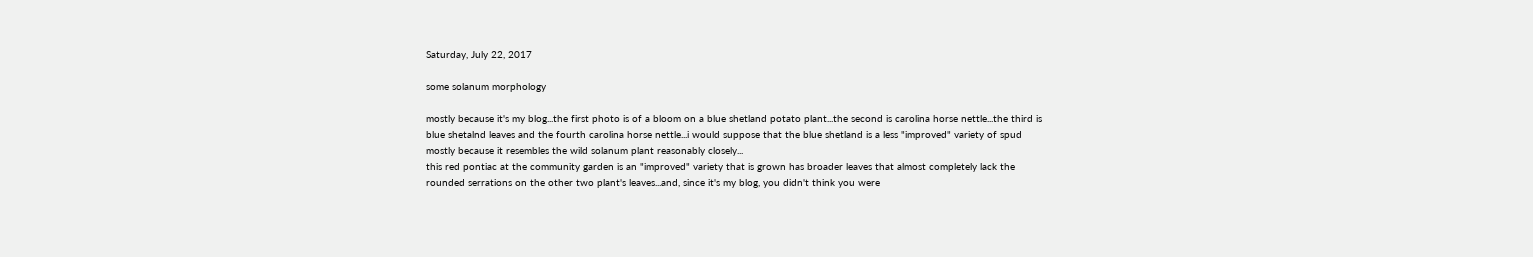Saturday, July 22, 2017

some solanum morphology

mostly because it's my blog...the first photo is of a bloom on a blue shetland potato plant...the second is carolina horse nettle...the third is blue shetalnd leaves and the fourth carolina horse nettle...i would suppose that the blue shetland is a less "improved" variety of spud mostly because it resembles the wild solanum plant reasonably closely...
this red pontiac at the community garden is an "improved" variety that is grown has broader leaves that almost completely lack the rounded serrations on the other two plant's leaves...and, since it's my blog, you didn't think you were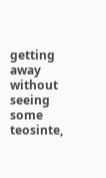getting away without seeing some teosinte,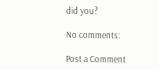did you?

No comments:

Post a Comment